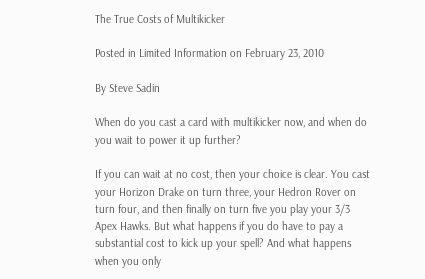The True Costs of Multikicker

Posted in Limited Information on February 23, 2010

By Steve Sadin

When do you cast a card with multikicker now, and when do you wait to power it up further?

If you can wait at no cost, then your choice is clear. You cast your Horizon Drake on turn three, your Hedron Rover on turn four, and then finally on turn five you play your 3/3 Apex Hawks. But what happens if you do have to pay a substantial cost to kick up your spell? And what happens when you only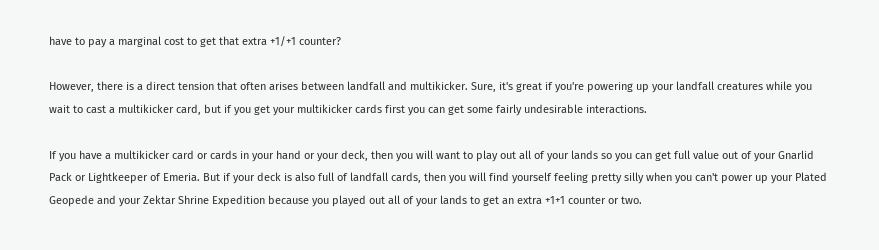have to pay a marginal cost to get that extra +1/+1 counter?

However, there is a direct tension that often arises between landfall and multikicker. Sure, it's great if you're powering up your landfall creatures while you wait to cast a multikicker card, but if you get your multikicker cards first you can get some fairly undesirable interactions.

If you have a multikicker card or cards in your hand or your deck, then you will want to play out all of your lands so you can get full value out of your Gnarlid Pack or Lightkeeper of Emeria. But if your deck is also full of landfall cards, then you will find yourself feeling pretty silly when you can't power up your Plated Geopede and your Zektar Shrine Expedition because you played out all of your lands to get an extra +1+1 counter or two.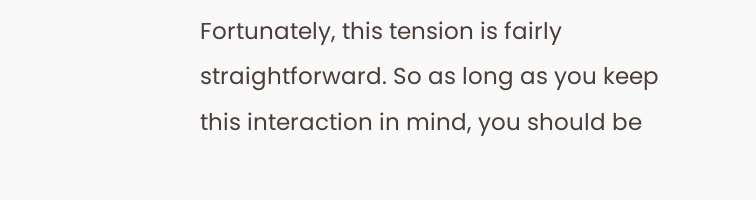Fortunately, this tension is fairly straightforward. So as long as you keep this interaction in mind, you should be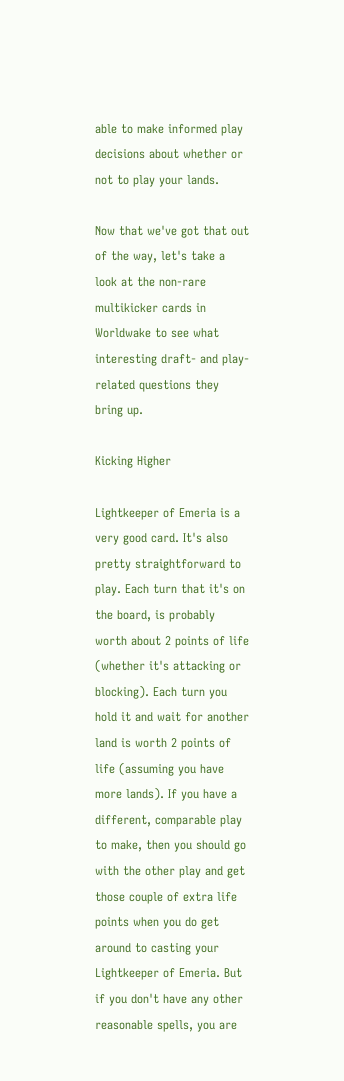able to make informed play decisions about whether or not to play your lands.

Now that we've got that out of the way, let's take a look at the non-rare multikicker cards in Worldwake to see what interesting draft- and play-related questions they bring up.

Kicking Higher

Lightkeeper of Emeria is a very good card. It's also pretty straightforward to play. Each turn that it's on the board, is probably worth about 2 points of life (whether it's attacking or blocking). Each turn you hold it and wait for another land is worth 2 points of life (assuming you have more lands). If you have a different, comparable play to make, then you should go with the other play and get those couple of extra life points when you do get around to casting your Lightkeeper of Emeria. But if you don't have any other reasonable spells, you are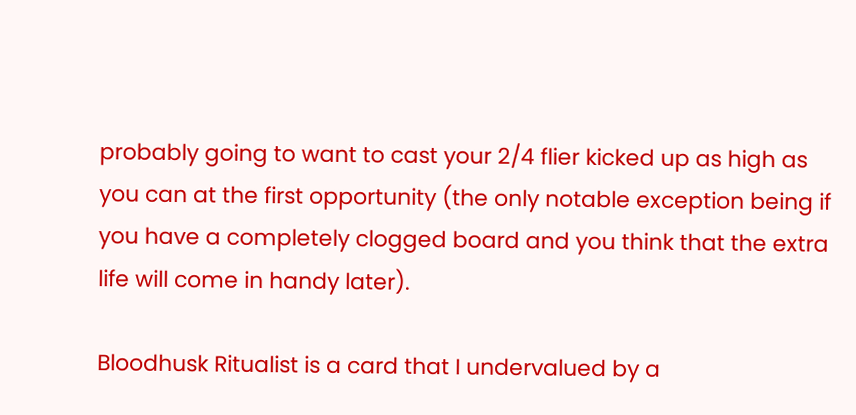probably going to want to cast your 2/4 flier kicked up as high as you can at the first opportunity (the only notable exception being if you have a completely clogged board and you think that the extra life will come in handy later).

Bloodhusk Ritualist is a card that I undervalued by a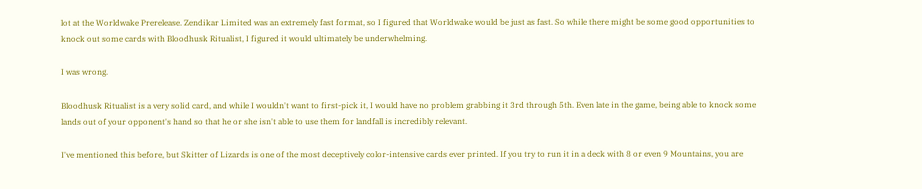lot at the Worldwake Prerelease. Zendikar Limited was an extremely fast format, so I figured that Worldwake would be just as fast. So while there might be some good opportunities to knock out some cards with Bloodhusk Ritualist, I figured it would ultimately be underwhelming.

I was wrong.

Bloodhusk Ritualist is a very solid card, and while I wouldn't want to first-pick it, I would have no problem grabbing it 3rd through 5th. Even late in the game, being able to knock some lands out of your opponent's hand so that he or she isn't able to use them for landfall is incredibly relevant.

I've mentioned this before, but Skitter of Lizards is one of the most deceptively color-intensive cards ever printed. If you try to run it in a deck with 8 or even 9 Mountains, you are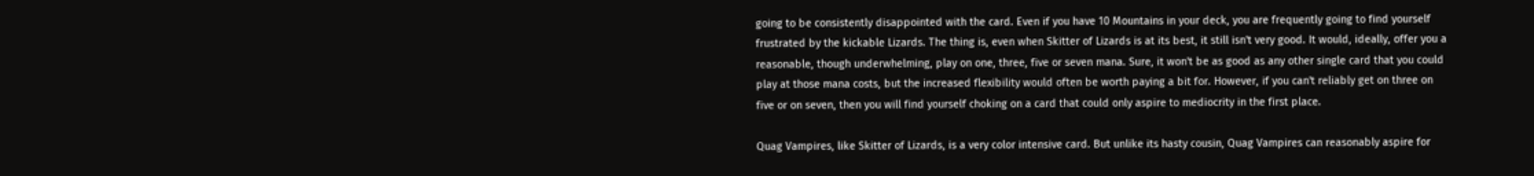going to be consistently disappointed with the card. Even if you have 10 Mountains in your deck, you are frequently going to find yourself frustrated by the kickable Lizards. The thing is, even when Skitter of Lizards is at its best, it still isn't very good. It would, ideally, offer you a reasonable, though underwhelming, play on one, three, five or seven mana. Sure, it won't be as good as any other single card that you could play at those mana costs, but the increased flexibility would often be worth paying a bit for. However, if you can't reliably get on three on five or on seven, then you will find yourself choking on a card that could only aspire to mediocrity in the first place.

Quag Vampires, like Skitter of Lizards, is a very color intensive card. But unlike its hasty cousin, Quag Vampires can reasonably aspire for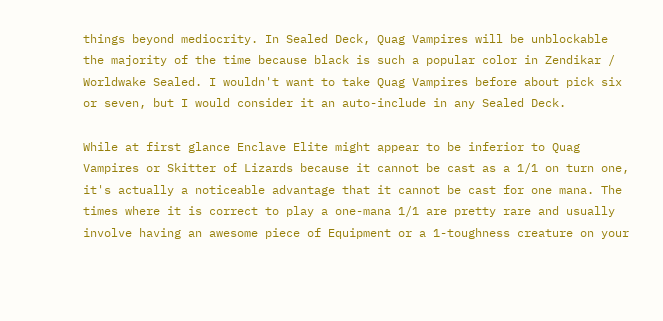things beyond mediocrity. In Sealed Deck, Quag Vampires will be unblockable the majority of the time because black is such a popular color in Zendikar / Worldwake Sealed. I wouldn't want to take Quag Vampires before about pick six or seven, but I would consider it an auto-include in any Sealed Deck.

While at first glance Enclave Elite might appear to be inferior to Quag Vampires or Skitter of Lizards because it cannot be cast as a 1/1 on turn one, it's actually a noticeable advantage that it cannot be cast for one mana. The times where it is correct to play a one-mana 1/1 are pretty rare and usually involve having an awesome piece of Equipment or a 1-toughness creature on your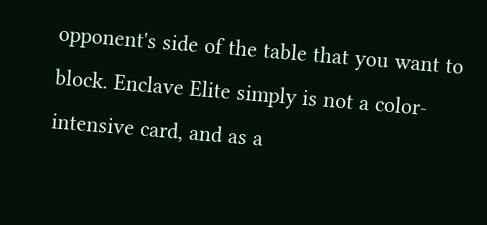opponent's side of the table that you want to block. Enclave Elite simply is not a color-intensive card, and as a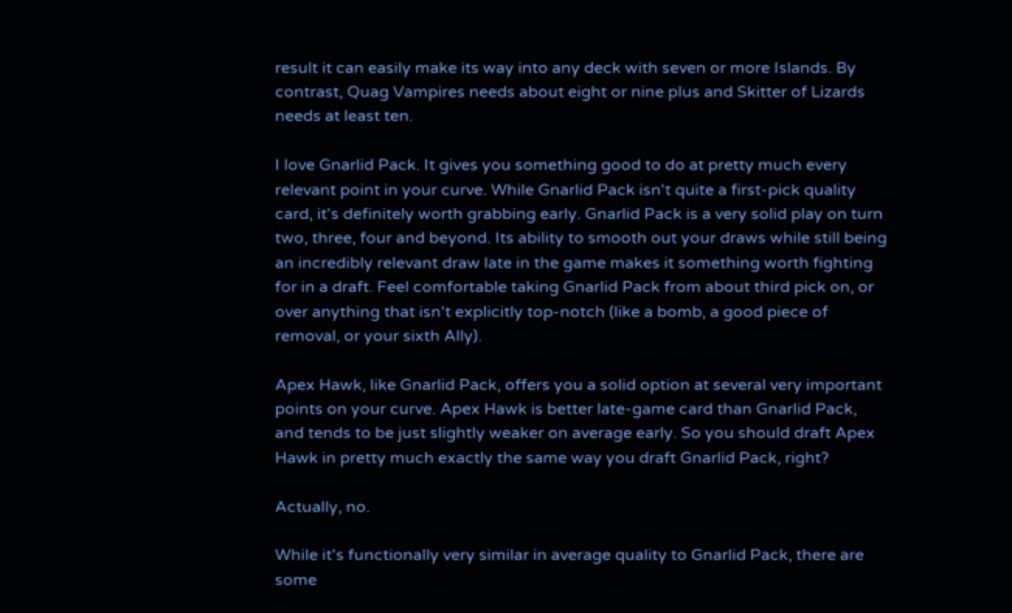result it can easily make its way into any deck with seven or more Islands. By contrast, Quag Vampires needs about eight or nine plus and Skitter of Lizards needs at least ten.

I love Gnarlid Pack. It gives you something good to do at pretty much every relevant point in your curve. While Gnarlid Pack isn't quite a first-pick quality card, it's definitely worth grabbing early. Gnarlid Pack is a very solid play on turn two, three, four and beyond. Its ability to smooth out your draws while still being an incredibly relevant draw late in the game makes it something worth fighting for in a draft. Feel comfortable taking Gnarlid Pack from about third pick on, or over anything that isn't explicitly top-notch (like a bomb, a good piece of removal, or your sixth Ally).

Apex Hawk, like Gnarlid Pack, offers you a solid option at several very important points on your curve. Apex Hawk is better late-game card than Gnarlid Pack, and tends to be just slightly weaker on average early. So you should draft Apex Hawk in pretty much exactly the same way you draft Gnarlid Pack, right?

Actually, no.

While it's functionally very similar in average quality to Gnarlid Pack, there are some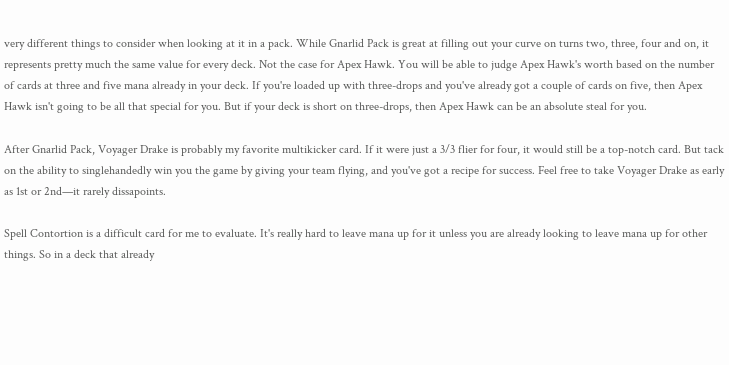very different things to consider when looking at it in a pack. While Gnarlid Pack is great at filling out your curve on turns two, three, four and on, it represents pretty much the same value for every deck. Not the case for Apex Hawk. You will be able to judge Apex Hawk's worth based on the number of cards at three and five mana already in your deck. If you're loaded up with three-drops and you've already got a couple of cards on five, then Apex Hawk isn't going to be all that special for you. But if your deck is short on three-drops, then Apex Hawk can be an absolute steal for you.

After Gnarlid Pack, Voyager Drake is probably my favorite multikicker card. If it were just a 3/3 flier for four, it would still be a top-notch card. But tack on the ability to singlehandedly win you the game by giving your team flying, and you've got a recipe for success. Feel free to take Voyager Drake as early as 1st or 2nd—it rarely dissapoints.

Spell Contortion is a difficult card for me to evaluate. It's really hard to leave mana up for it unless you are already looking to leave mana up for other things. So in a deck that already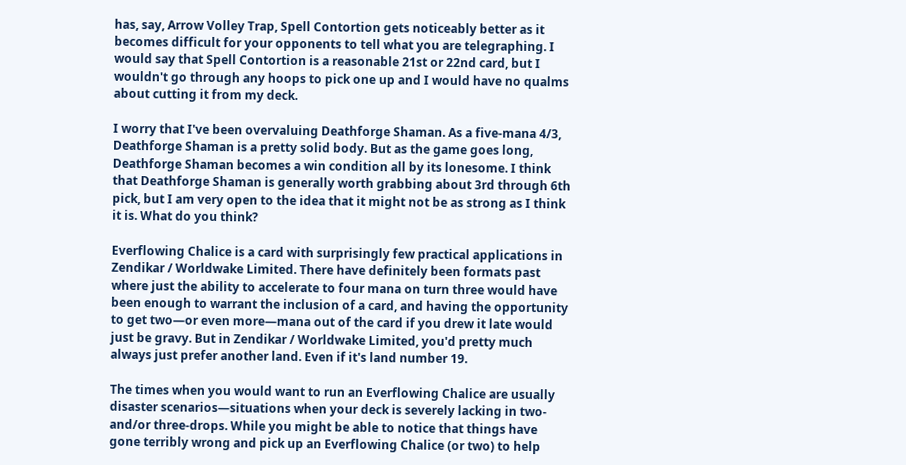has, say, Arrow Volley Trap, Spell Contortion gets noticeably better as it becomes difficult for your opponents to tell what you are telegraphing. I would say that Spell Contortion is a reasonable 21st or 22nd card, but I wouldn't go through any hoops to pick one up and I would have no qualms about cutting it from my deck.

I worry that I've been overvaluing Deathforge Shaman. As a five-mana 4/3, Deathforge Shaman is a pretty solid body. But as the game goes long, Deathforge Shaman becomes a win condition all by its lonesome. I think that Deathforge Shaman is generally worth grabbing about 3rd through 6th pick, but I am very open to the idea that it might not be as strong as I think it is. What do you think?

Everflowing Chalice is a card with surprisingly few practical applications in Zendikar / Worldwake Limited. There have definitely been formats past where just the ability to accelerate to four mana on turn three would have been enough to warrant the inclusion of a card, and having the opportunity to get two—or even more—mana out of the card if you drew it late would just be gravy. But in Zendikar / Worldwake Limited, you'd pretty much always just prefer another land. Even if it's land number 19.

The times when you would want to run an Everflowing Chalice are usually disaster scenarios—situations when your deck is severely lacking in two- and/or three-drops. While you might be able to notice that things have gone terribly wrong and pick up an Everflowing Chalice (or two) to help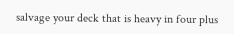salvage your deck that is heavy in four plus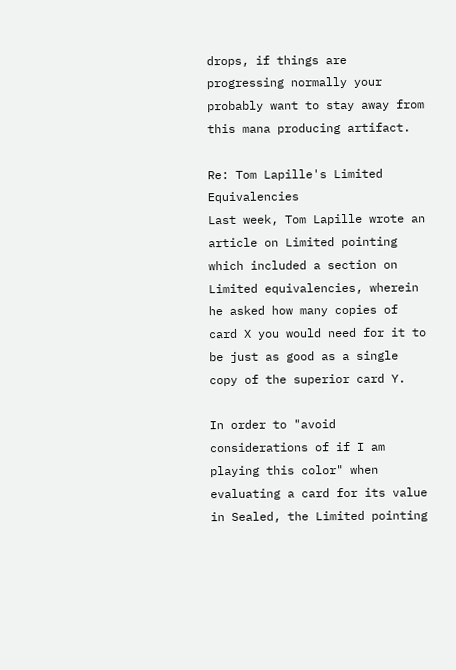drops, if things are progressing normally your probably want to stay away from this mana producing artifact.

Re: Tom Lapille's Limited Equivalencies
Last week, Tom Lapille wrote an article on Limited pointing which included a section on Limited equivalencies, wherein he asked how many copies of card X you would need for it to be just as good as a single copy of the superior card Y.

In order to "avoid considerations of if I am playing this color" when evaluating a card for its value in Sealed, the Limited pointing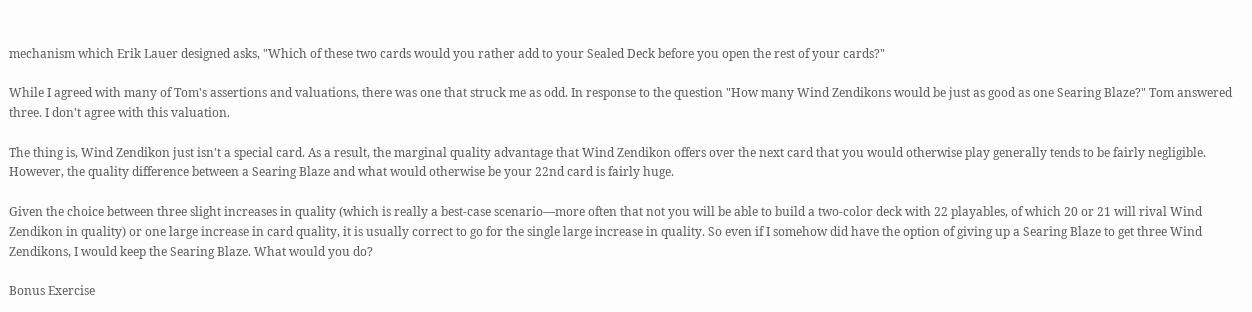mechanism which Erik Lauer designed asks, "Which of these two cards would you rather add to your Sealed Deck before you open the rest of your cards?"

While I agreed with many of Tom's assertions and valuations, there was one that struck me as odd. In response to the question "How many Wind Zendikons would be just as good as one Searing Blaze?" Tom answered three. I don't agree with this valuation.

The thing is, Wind Zendikon just isn't a special card. As a result, the marginal quality advantage that Wind Zendikon offers over the next card that you would otherwise play generally tends to be fairly negligible. However, the quality difference between a Searing Blaze and what would otherwise be your 22nd card is fairly huge.

Given the choice between three slight increases in quality (which is really a best-case scenario—more often that not you will be able to build a two-color deck with 22 playables, of which 20 or 21 will rival Wind Zendikon in quality) or one large increase in card quality, it is usually correct to go for the single large increase in quality. So even if I somehow did have the option of giving up a Searing Blaze to get three Wind Zendikons, I would keep the Searing Blaze. What would you do?

Bonus Exercise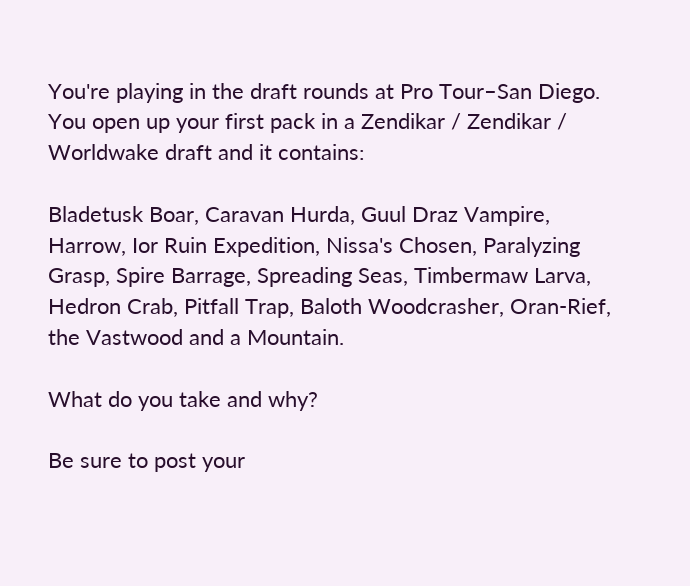You're playing in the draft rounds at Pro Tour–San Diego. You open up your first pack in a Zendikar / Zendikar / Worldwake draft and it contains:

Bladetusk Boar, Caravan Hurda, Guul Draz Vampire, Harrow, Ior Ruin Expedition, Nissa's Chosen, Paralyzing Grasp, Spire Barrage, Spreading Seas, Timbermaw Larva, Hedron Crab, Pitfall Trap, Baloth Woodcrasher, Oran-Rief, the Vastwood and a Mountain.

What do you take and why?

Be sure to post your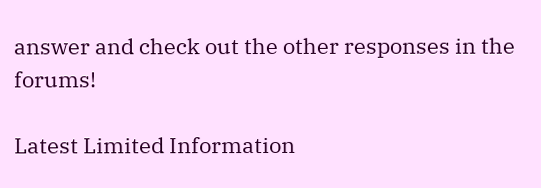answer and check out the other responses in the forums!

Latest Limited Information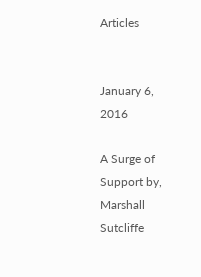Articles


January 6, 2016

A Surge of Support by, Marshall Sutcliffe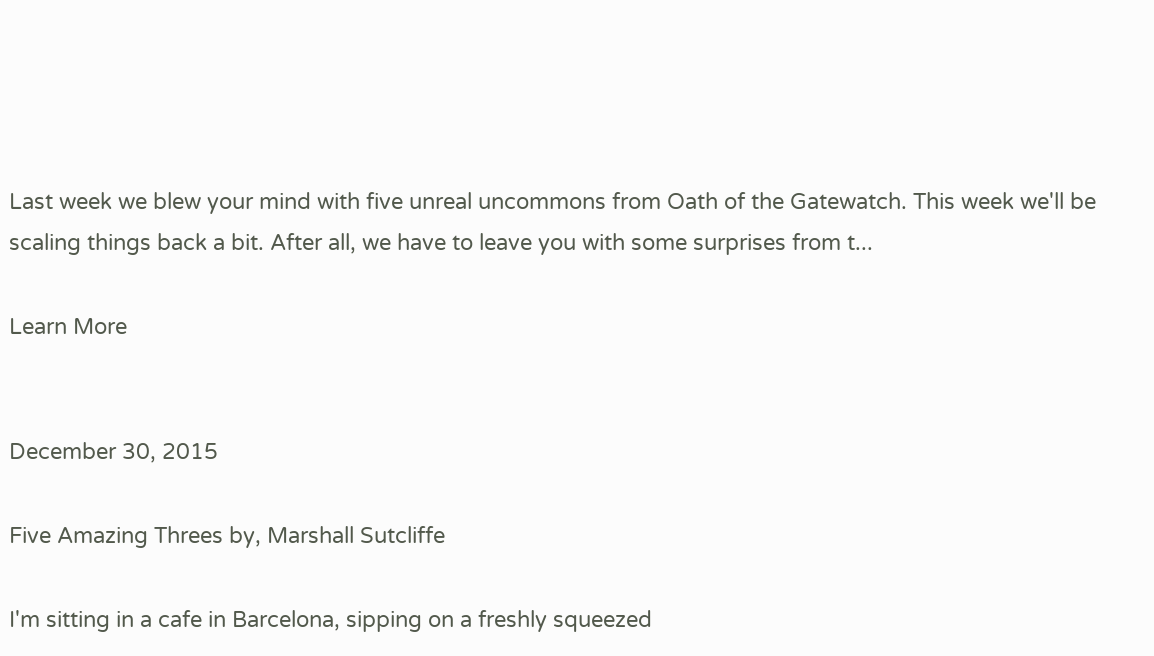Last week we blew your mind with five unreal uncommons from Oath of the Gatewatch. This week we'll be scaling things back a bit. After all, we have to leave you with some surprises from t...

Learn More


December 30, 2015

Five Amazing Threes by, Marshall Sutcliffe

I'm sitting in a cafe in Barcelona, sipping on a freshly squeezed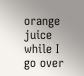orange juice while I go over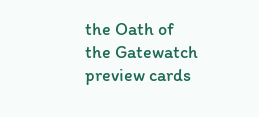the Oath of the Gatewatch preview cards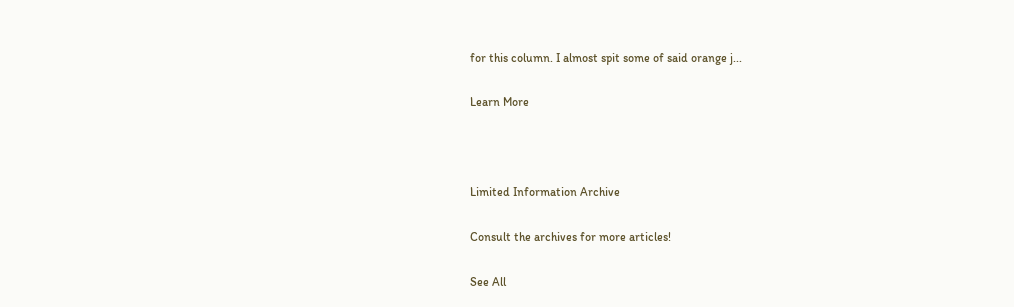for this column. I almost spit some of said orange j...

Learn More



Limited Information Archive

Consult the archives for more articles!

See All